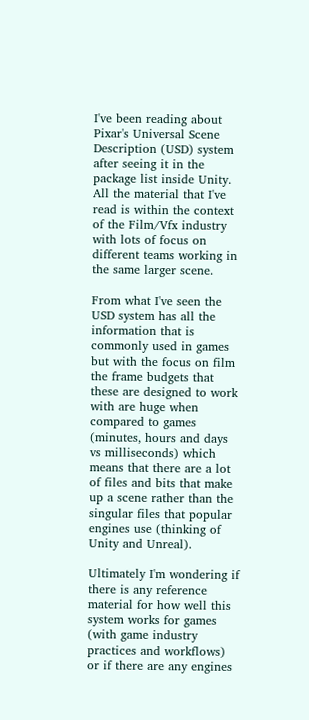I've been reading about Pixar's Universal Scene Description (USD) system after seeing it in the package list inside Unity. All the material that I've read is within the context of the Film/Vfx industry with lots of focus on different teams working in the same larger scene.

From what I've seen the USD system has all the information that is commonly used in games but with the focus on film the frame budgets that these are designed to work with are huge when compared to games (minutes, hours and days vs milliseconds) which means that there are a lot of files and bits that make up a scene rather than the singular files that popular engines use (thinking of Unity and Unreal).

Ultimately I'm wondering if there is any reference material for how well this system works for games (with game industry practices and workflows) or if there are any engines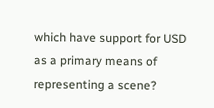which have support for USD as a primary means of representing a scene?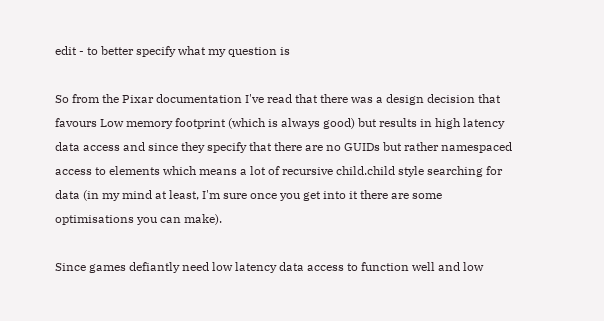edit - to better specify what my question is

So from the Pixar documentation I've read that there was a design decision that favours Low memory footprint (which is always good) but results in high latency data access and since they specify that there are no GUIDs but rather namespaced access to elements which means a lot of recursive child.child style searching for data (in my mind at least, I'm sure once you get into it there are some optimisations you can make).

Since games defiantly need low latency data access to function well and low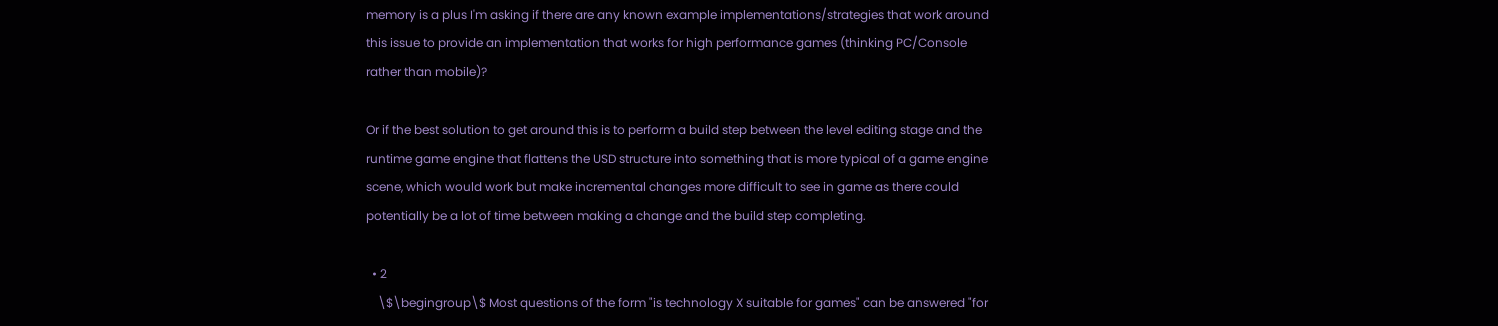memory is a plus I'm asking if there are any known example implementations/strategies that work around this issue to provide an implementation that works for high performance games (thinking PC/Console rather than mobile)?

Or if the best solution to get around this is to perform a build step between the level editing stage and the runtime game engine that flattens the USD structure into something that is more typical of a game engine scene, which would work but make incremental changes more difficult to see in game as there could potentially be a lot of time between making a change and the build step completing.

  • 2
    \$\begingroup\$ Most questions of the form "is technology X suitable for games" can be answered "for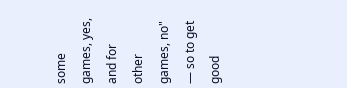some games, yes, and for other games, no" — so to get good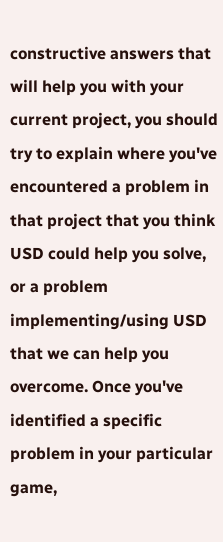constructive answers that will help you with your current project, you should try to explain where you've encountered a problem in that project that you think USD could help you solve, or a problem implementing/using USD that we can help you overcome. Once you've identified a specific problem in your particular game,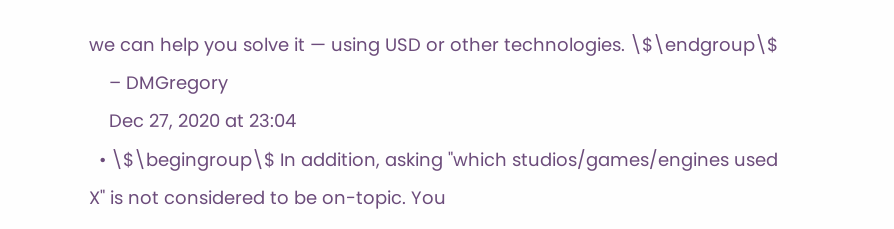we can help you solve it — using USD or other technologies. \$\endgroup\$
    – DMGregory
    Dec 27, 2020 at 23:04
  • \$\begingroup\$ In addition, asking "which studios/games/engines used X" is not considered to be on-topic. You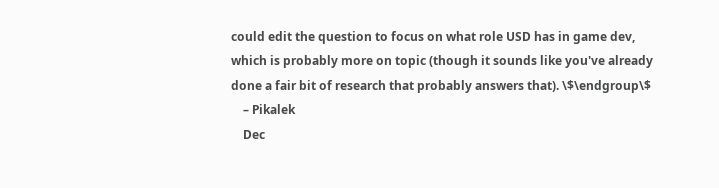could edit the question to focus on what role USD has in game dev, which is probably more on topic (though it sounds like you've already done a fair bit of research that probably answers that). \$\endgroup\$
    – Pikalek
    Dec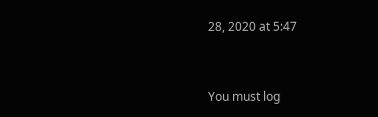28, 2020 at 5:47


You must log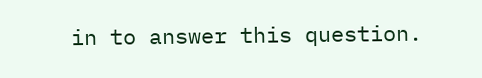in to answer this question.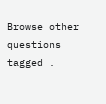Browse other questions tagged .